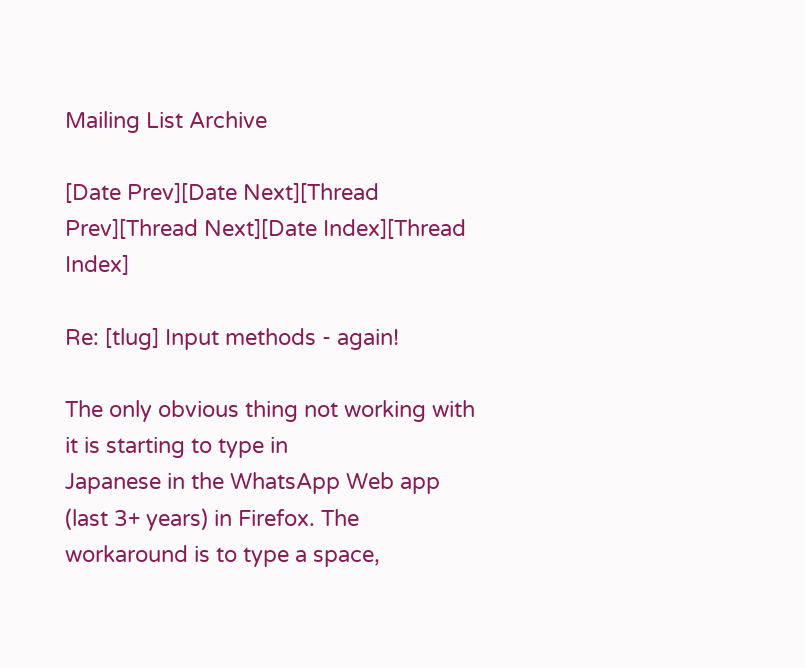Mailing List Archive

[Date Prev][Date Next][Thread Prev][Thread Next][Date Index][Thread Index]

Re: [tlug] Input methods - again!

The only obvious thing not working with it is starting to type in
Japanese in the WhatsApp Web app (last 3+ years) in Firefox. The
workaround is to type a space,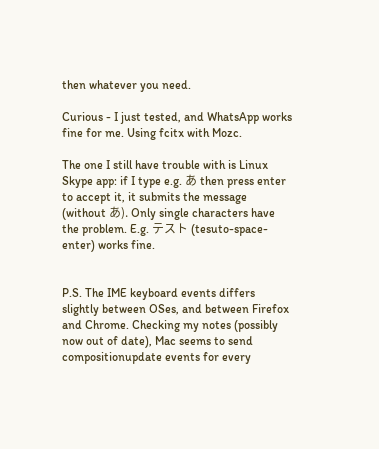then whatever you need.

Curious - I just tested, and WhatsApp works fine for me. Using fcitx with Mozc.

The one I still have trouble with is Linux Skype app: if I type e.g. あ then press enter to accept it, it submits the message (without あ). Only single characters have the problem. E.g. テスト (tesuto-space-enter) works fine.


P.S. The IME keyboard events differs slightly between OSes, and between Firefox and Chrome. Checking my notes (possibly now out of date), Mac seems to send compositionupdate events for every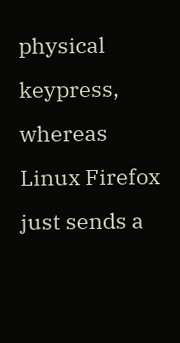physical keypress, whereas Linux Firefox just sends a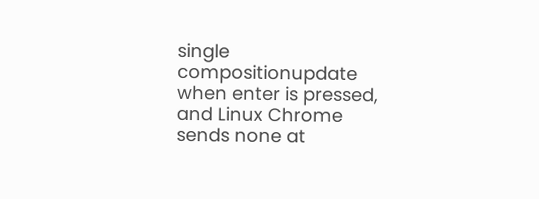single compositionupdate when enter is pressed, and Linux Chrome sends none at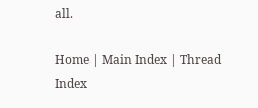all.

Home | Main Index | Thread Index